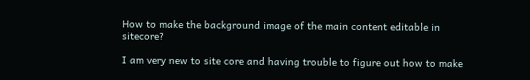How to make the background image of the main content editable in sitecore?

I am very new to site core and having trouble to figure out how to make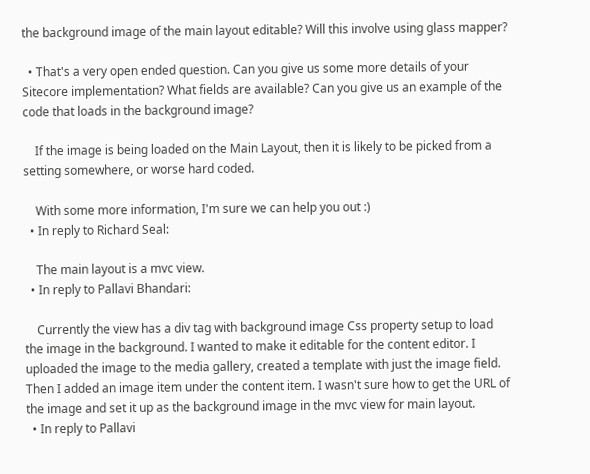the background image of the main layout editable? Will this involve using glass mapper?

  • That's a very open ended question. Can you give us some more details of your Sitecore implementation? What fields are available? Can you give us an example of the code that loads in the background image?

    If the image is being loaded on the Main Layout, then it is likely to be picked from a setting somewhere, or worse hard coded.

    With some more information, I'm sure we can help you out :)
  • In reply to Richard Seal:

    The main layout is a mvc view.
  • In reply to Pallavi Bhandari:

    Currently the view has a div tag with background image Css property setup to load the image in the background. I wanted to make it editable for the content editor. I uploaded the image to the media gallery, created a template with just the image field. Then I added an image item under the content item. I wasn't sure how to get the URL of the image and set it up as the background image in the mvc view for main layout.
  • In reply to Pallavi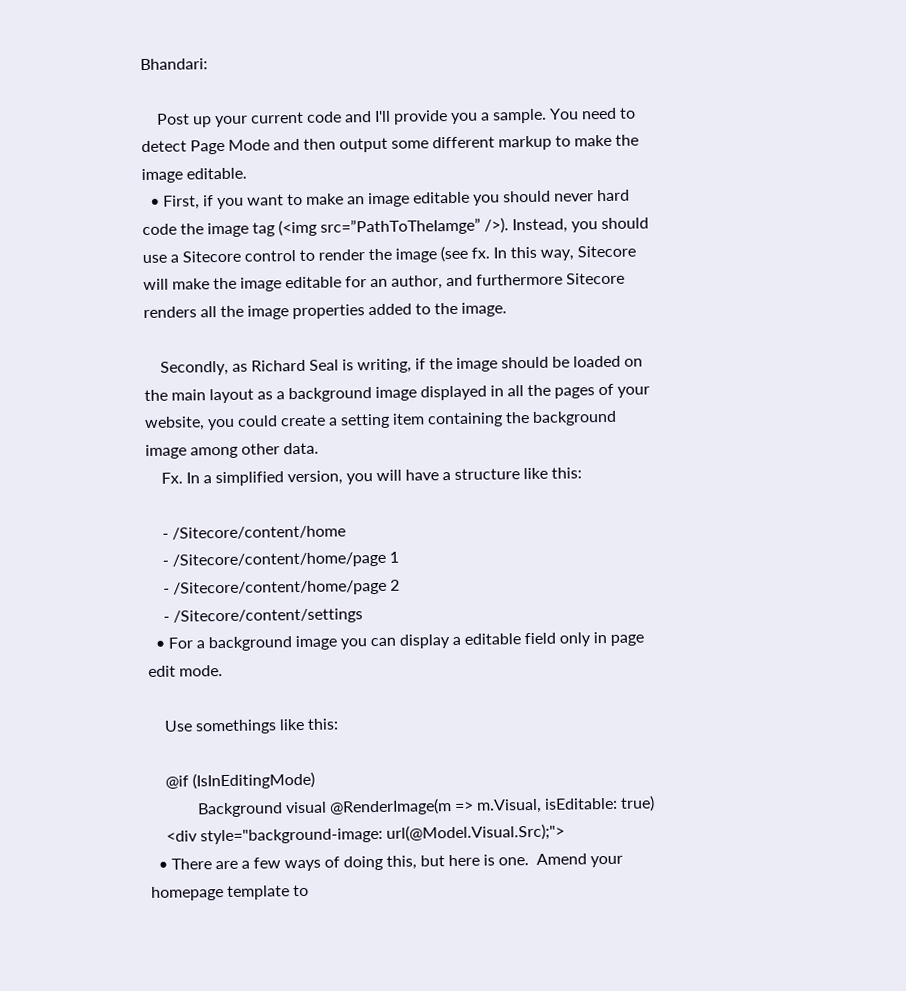Bhandari:

    Post up your current code and I'll provide you a sample. You need to detect Page Mode and then output some different markup to make the image editable.
  • First, if you want to make an image editable you should never hard code the image tag (<img src=”PathToTheIamge” />). Instead, you should use a Sitecore control to render the image (see fx. In this way, Sitecore will make the image editable for an author, and furthermore Sitecore renders all the image properties added to the image.

    Secondly, as Richard Seal is writing, if the image should be loaded on the main layout as a background image displayed in all the pages of your website, you could create a setting item containing the background image among other data.
    Fx. In a simplified version, you will have a structure like this:

    - /Sitecore/content/home
    - /Sitecore/content/home/page 1
    - /Sitecore/content/home/page 2
    - /Sitecore/content/settings
  • For a background image you can display a editable field only in page edit mode.

    Use somethings like this:

    @if (IsInEditingMode)
            Background visual @RenderImage(m => m.Visual, isEditable: true)
    <div style="background-image: url(@Model.Visual.Src);">
  • There are a few ways of doing this, but here is one.  Amend your homepage template to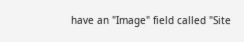have an "Image" field called "Site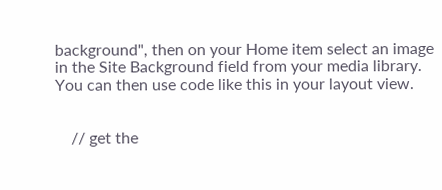background", then on your Home item select an image in the Site Background field from your media library.  You can then use code like this in your layout view.


    // get the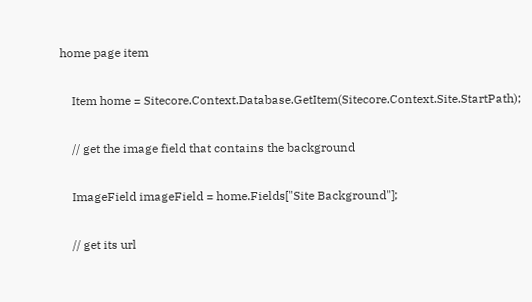home page item

    Item home = Sitecore.Context.Database.GetItem(Sitecore.Context.Site.StartPath);

    // get the image field that contains the background

    ImageField imageField = home.Fields["Site Background"];

    // get its url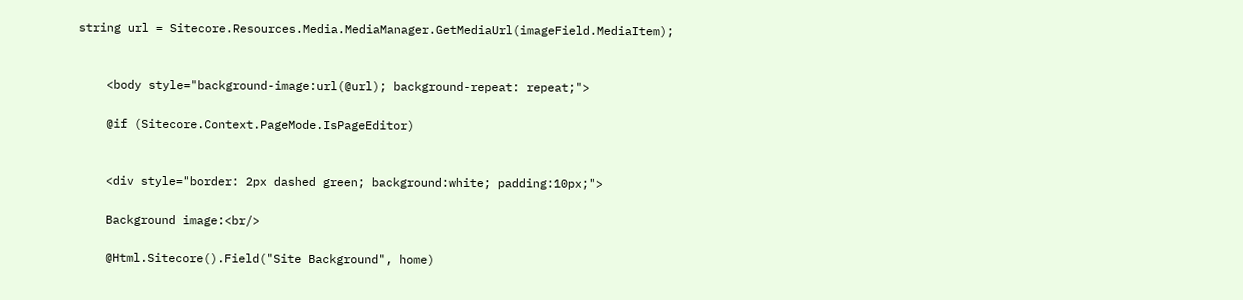string url = Sitecore.Resources.Media.MediaManager.GetMediaUrl(imageField.MediaItem);


    <body style="background-image:url(@url); background-repeat: repeat;">

    @if (Sitecore.Context.PageMode.IsPageEditor)


    <div style="border: 2px dashed green; background:white; padding:10px;">

    Background image:<br/>

    @Html.Sitecore().Field("Site Background", home)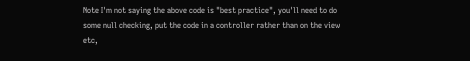Note I'm not saying the above code is "best practice", you'll need to do some null checking, put the code in a controller rather than on the view etc,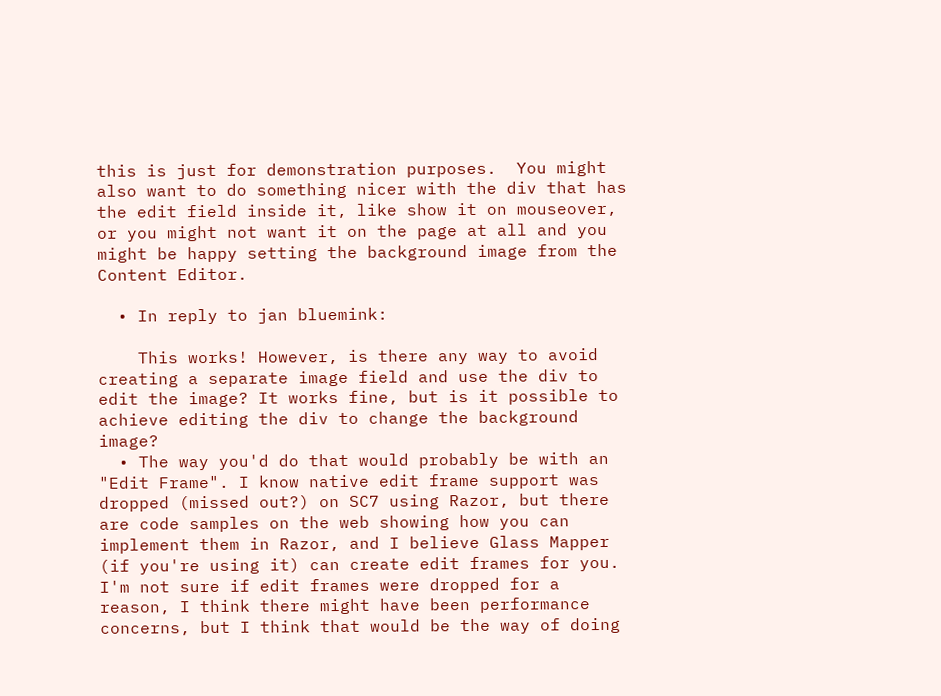this is just for demonstration purposes.  You might also want to do something nicer with the div that has the edit field inside it, like show it on mouseover, or you might not want it on the page at all and you might be happy setting the background image from the Content Editor.

  • In reply to jan bluemink:

    This works! However, is there any way to avoid creating a separate image field and use the div to edit the image? It works fine, but is it possible to achieve editing the div to change the background image?
  • The way you'd do that would probably be with an "Edit Frame". I know native edit frame support was dropped (missed out?) on SC7 using Razor, but there are code samples on the web showing how you can implement them in Razor, and I believe Glass Mapper (if you're using it) can create edit frames for you. I'm not sure if edit frames were dropped for a reason, I think there might have been performance concerns, but I think that would be the way of doing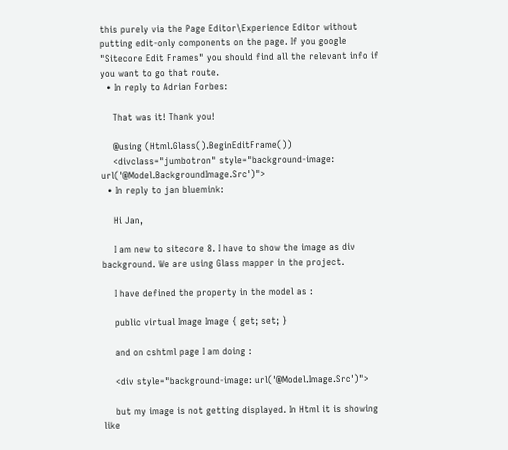this purely via the Page Editor\Experience Editor without putting edit-only components on the page. If you google "Sitecore Edit Frames" you should find all the relevant info if you want to go that route.
  • In reply to Adrian Forbes:

    That was it! Thank you!

    @using (Html.Glass().BeginEditFrame())
    <divclass="jumbotron" style="background-image: url('@Model.BackgroundImage.Src')">
  • In reply to jan bluemink:

    Hi Jan,

    I am new to sitecore 8. I have to show the image as div background. We are using Glass mapper in the project.

    I have defined the property in the model as :

    public virtual Image Image { get; set; }

    and on cshtml page I am doing :

    <div style="background-image: url('@Model.Image.Src')">

    but my image is not getting displayed. In Html it is showing like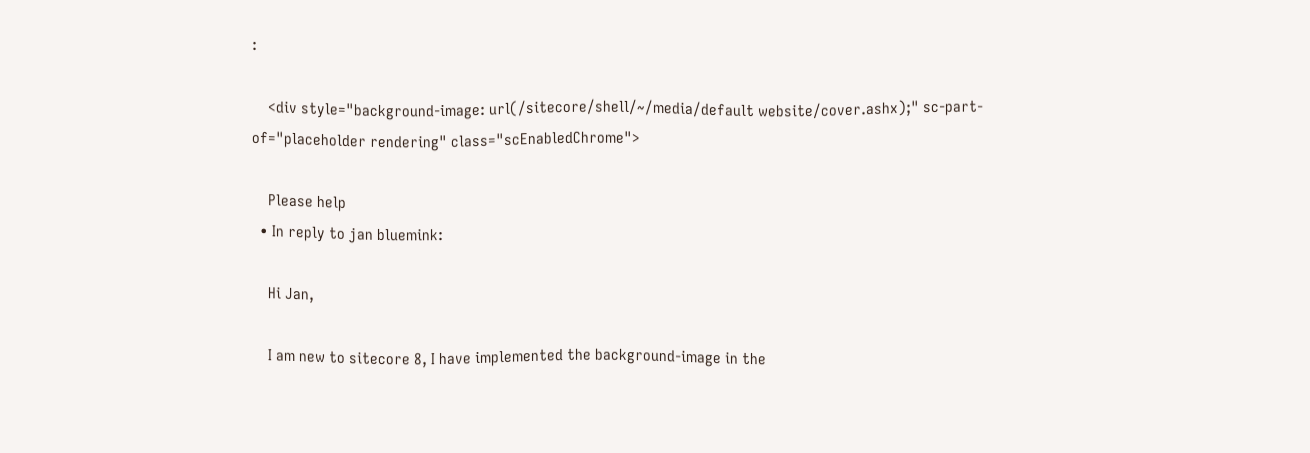:

    <div style="background-image: url(/sitecore/shell/~/media/default website/cover.ashx);" sc-part-of="placeholder rendering" class="scEnabledChrome">

    Please help
  • In reply to jan bluemink:

    Hi Jan,

    I am new to sitecore 8, I have implemented the background-image in the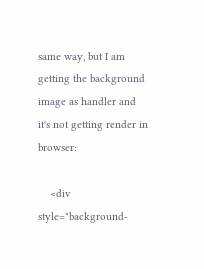same way, but I am getting the background image as handler and it's not getting render in browser:

    <div style="background-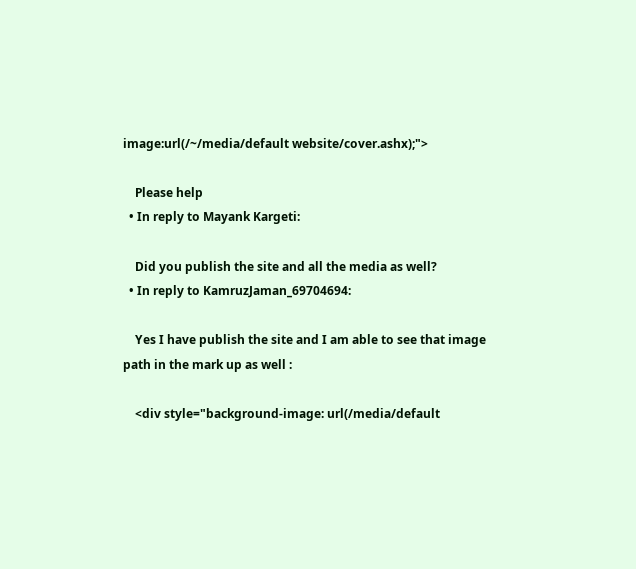image:url(/~/media/default website/cover.ashx);">

    Please help
  • In reply to Mayank Kargeti:

    Did you publish the site and all the media as well?
  • In reply to KamruzJaman_69704694:

    Yes I have publish the site and I am able to see that image path in the mark up as well :

    <div style="background-image: url(/media/default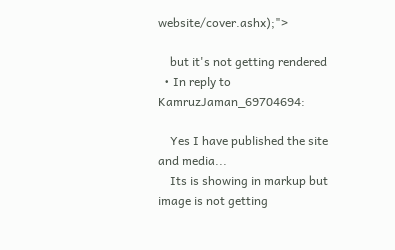website/cover.ashx);">

    but it's not getting rendered
  • In reply to KamruzJaman_69704694:

    Yes I have published the site and media...
    Its is showing in markup but image is not getting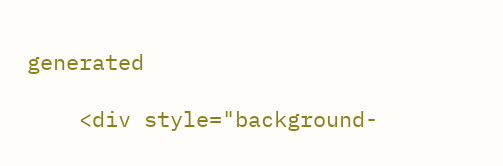generated

    <div style="background-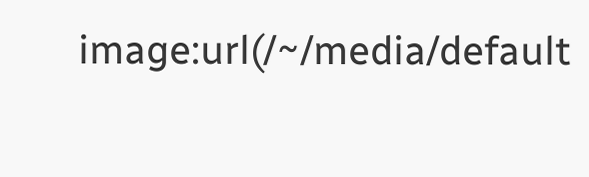image:url(/~/media/default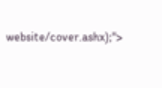website/cover.ashx);">